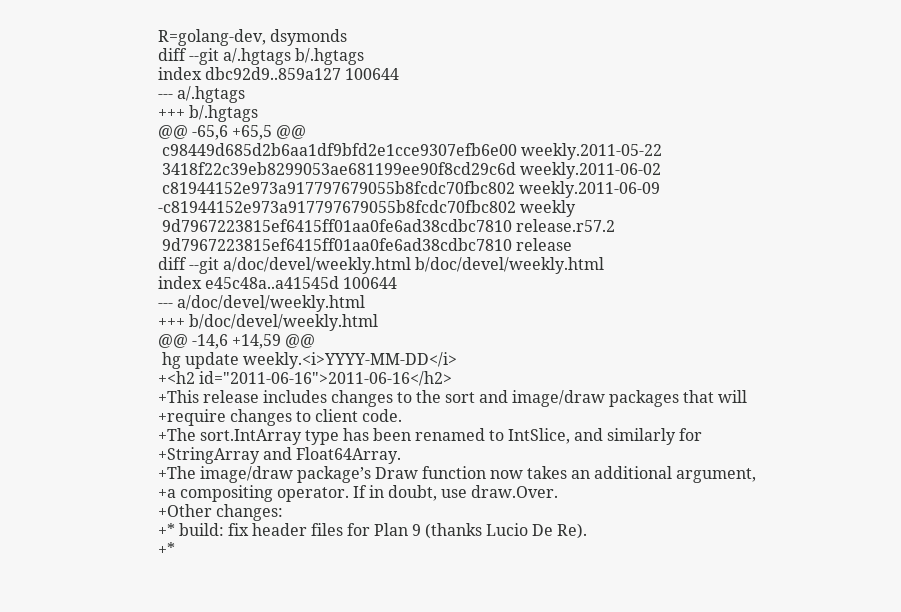R=golang-dev, dsymonds
diff --git a/.hgtags b/.hgtags
index dbc92d9..859a127 100644
--- a/.hgtags
+++ b/.hgtags
@@ -65,6 +65,5 @@
 c98449d685d2b6aa1df9bfd2e1cce9307efb6e00 weekly.2011-05-22
 3418f22c39eb8299053ae681199ee90f8cd29c6d weekly.2011-06-02
 c81944152e973a917797679055b8fcdc70fbc802 weekly.2011-06-09
-c81944152e973a917797679055b8fcdc70fbc802 weekly
 9d7967223815ef6415ff01aa0fe6ad38cdbc7810 release.r57.2
 9d7967223815ef6415ff01aa0fe6ad38cdbc7810 release
diff --git a/doc/devel/weekly.html b/doc/devel/weekly.html
index e45c48a..a41545d 100644
--- a/doc/devel/weekly.html
+++ b/doc/devel/weekly.html
@@ -14,6 +14,59 @@
 hg update weekly.<i>YYYY-MM-DD</i>
+<h2 id="2011-06-16">2011-06-16</h2>
+This release includes changes to the sort and image/draw packages that will
+require changes to client code.
+The sort.IntArray type has been renamed to IntSlice, and similarly for
+StringArray and Float64Array.
+The image/draw package’s Draw function now takes an additional argument,
+a compositing operator. If in doubt, use draw.Over.
+Other changes:
+* build: fix header files for Plan 9 (thanks Lucio De Re).
+*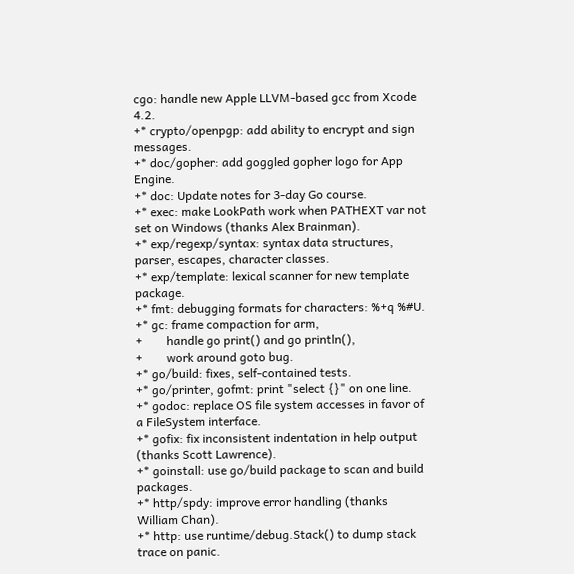cgo: handle new Apple LLVM-based gcc from Xcode 4.2.
+* crypto/openpgp: add ability to encrypt and sign messages.
+* doc/gopher: add goggled gopher logo for App Engine.
+* doc: Update notes for 3-day Go course.
+* exec: make LookPath work when PATHEXT var not set on Windows (thanks Alex Brainman).
+* exp/regexp/syntax: syntax data structures, parser, escapes, character classes.
+* exp/template: lexical scanner for new template package.
+* fmt: debugging formats for characters: %+q %#U.
+* gc: frame compaction for arm,
+        handle go print() and go println(),
+        work around goto bug.
+* go/build: fixes, self-contained tests.
+* go/printer, gofmt: print "select {}" on one line.
+* godoc: replace OS file system accesses in favor of a FileSystem interface.
+* gofix: fix inconsistent indentation in help output (thanks Scott Lawrence).
+* goinstall: use go/build package to scan and build packages.
+* http/spdy: improve error handling (thanks William Chan).
+* http: use runtime/debug.Stack() to dump stack trace on panic.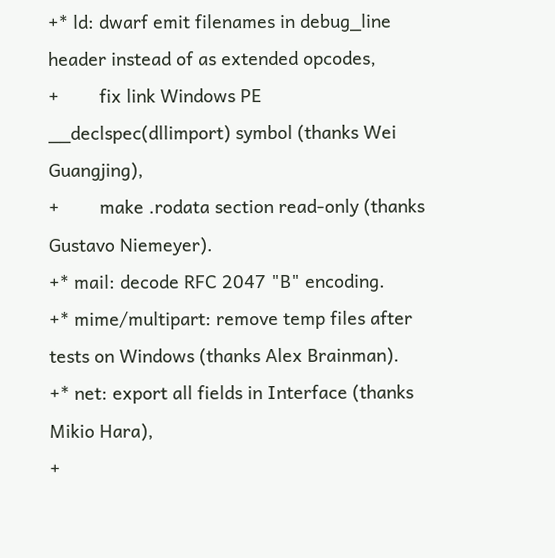+* ld: dwarf emit filenames in debug_line header instead of as extended opcodes,
+        fix link Windows PE __declspec(dllimport) symbol (thanks Wei Guangjing),
+        make .rodata section read-only (thanks Gustavo Niemeyer).
+* mail: decode RFC 2047 "B" encoding.
+* mime/multipart: remove temp files after tests on Windows (thanks Alex Brainman).
+* net: export all fields in Interface (thanks Mikio Hara),
+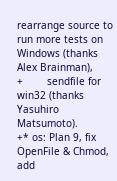rearrange source to run more tests on Windows (thanks Alex Brainman),
+        sendfile for win32 (thanks Yasuhiro Matsumoto).
+* os: Plan 9, fix OpenFile & Chmod, add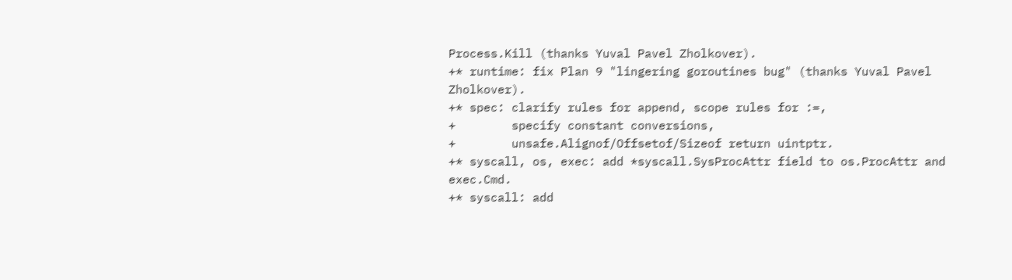Process.Kill (thanks Yuval Pavel Zholkover).
+* runtime: fix Plan 9 "lingering goroutines bug" (thanks Yuval Pavel Zholkover).
+* spec: clarify rules for append, scope rules for :=,
+        specify constant conversions,
+        unsafe.Alignof/Offsetof/Sizeof return uintptr.
+* syscall, os, exec: add *syscall.SysProcAttr field to os.ProcAttr and exec.Cmd.
+* syscall: add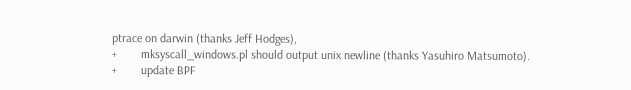ptrace on darwin (thanks Jeff Hodges),
+        mksyscall_windows.pl should output unix newline (thanks Yasuhiro Matsumoto).
+        update BPF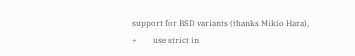support for BSD variants (thanks Mikio Hara),
+        use strict in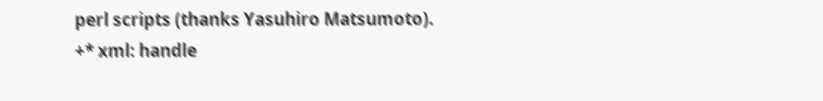perl scripts (thanks Yasuhiro Matsumoto).
+* xml: handle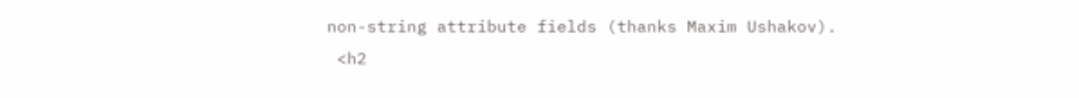non-string attribute fields (thanks Maxim Ushakov).
 <h2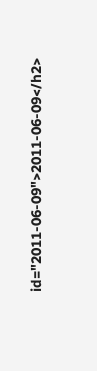id="2011-06-09">2011-06-09</h2>